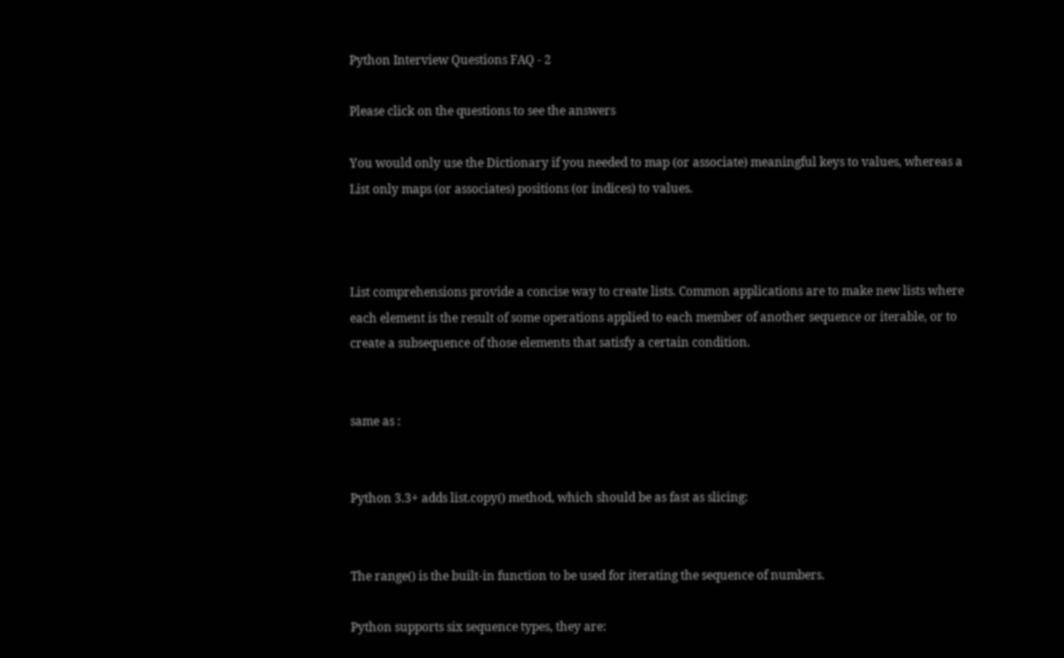Python Interview Questions FAQ - 2

Please click on the questions to see the answers

You would only use the Dictionary if you needed to map (or associate) meaningful keys to values, whereas a List only maps (or associates) positions (or indices) to values.



List comprehensions provide a concise way to create lists. Common applications are to make new lists where each element is the result of some operations applied to each member of another sequence or iterable, or to create a subsequence of those elements that satisfy a certain condition.


same as :


Python 3.3+ adds list.copy() method, which should be as fast as slicing:


The range() is the built-in function to be used for iterating the sequence of numbers.

Python supports six sequence types, they are: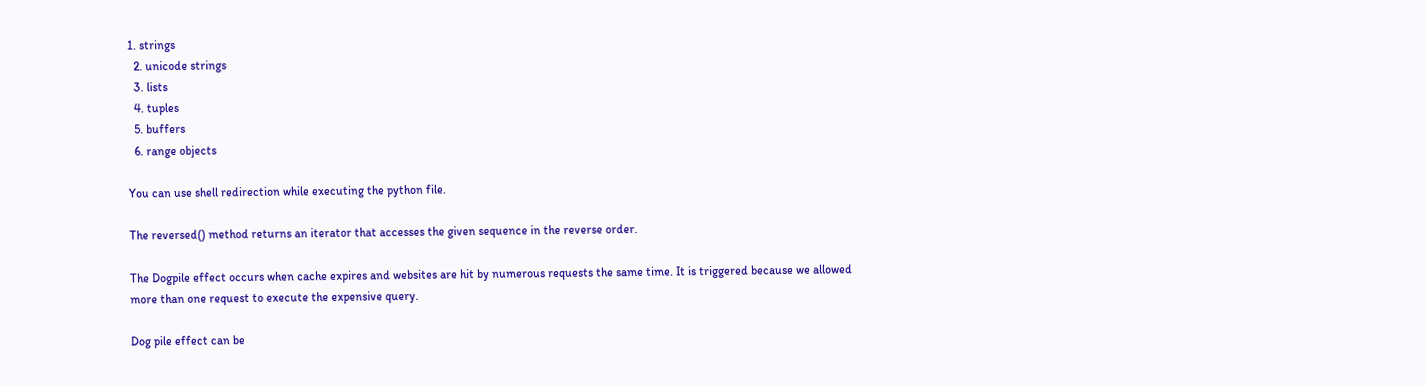1. strings
  2. unicode strings
  3. lists
  4. tuples
  5. buffers
  6. range objects

You can use shell redirection while executing the python file.

The reversed() method returns an iterator that accesses the given sequence in the reverse order.

The Dogpile effect occurs when cache expires and websites are hit by numerous requests the same time. It is triggered because we allowed more than one request to execute the expensive query.

Dog pile effect can be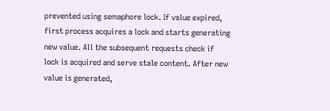prevented using semaphore lock. If value expired, first process acquires a lock and starts generating new value. All the subsequent requests check if lock is acquired and serve stale content. After new value is generated,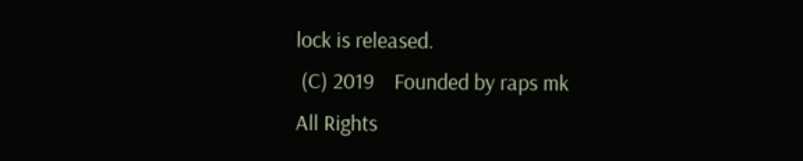lock is released.
 (C) 2019    Founded by raps mk
All Rights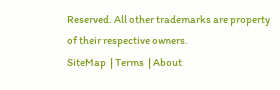Reserved. All other trademarks are property of their respective owners.
SiteMap  | Terms  | About